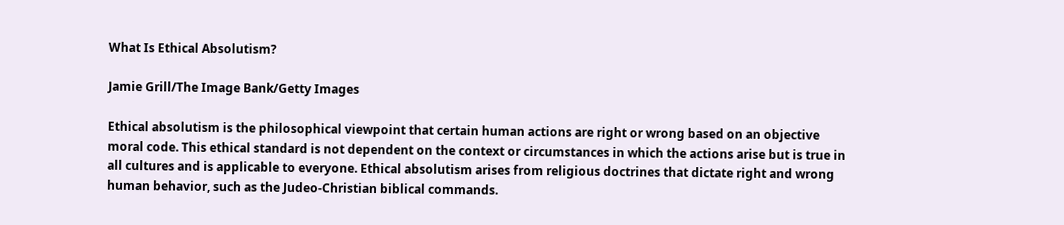What Is Ethical Absolutism?

Jamie Grill/The Image Bank/Getty Images

Ethical absolutism is the philosophical viewpoint that certain human actions are right or wrong based on an objective moral code. This ethical standard is not dependent on the context or circumstances in which the actions arise but is true in all cultures and is applicable to everyone. Ethical absolutism arises from religious doctrines that dictate right and wrong human behavior, such as the Judeo-Christian biblical commands.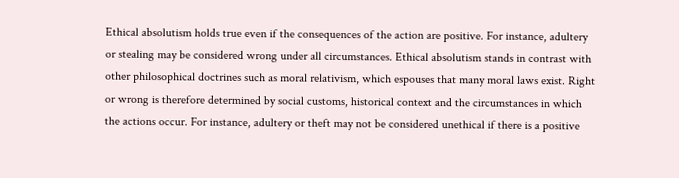Ethical absolutism holds true even if the consequences of the action are positive. For instance, adultery or stealing may be considered wrong under all circumstances. Ethical absolutism stands in contrast with other philosophical doctrines such as moral relativism, which espouses that many moral laws exist. Right or wrong is therefore determined by social customs, historical context and the circumstances in which the actions occur. For instance, adultery or theft may not be considered unethical if there is a positive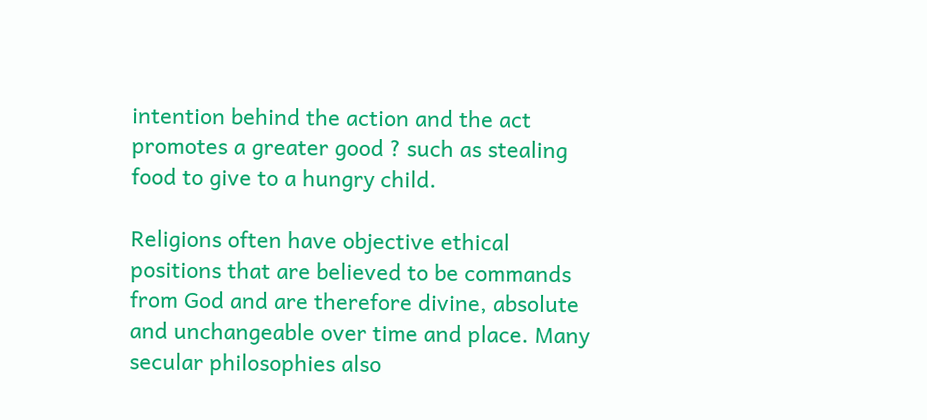intention behind the action and the act promotes a greater good ? such as stealing food to give to a hungry child.

Religions often have objective ethical positions that are believed to be commands from God and are therefore divine, absolute and unchangeable over time and place. Many secular philosophies also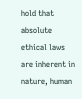hold that absolute ethical laws are inherent in nature, human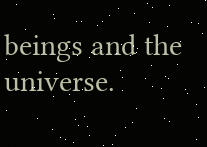beings and the universe.